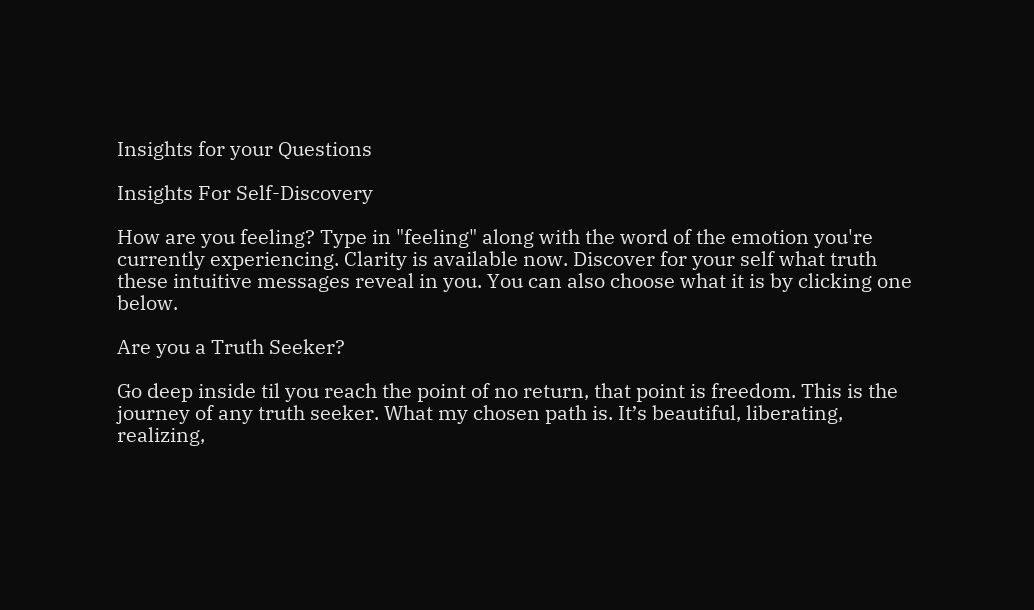Insights for your Questions

Insights For Self-Discovery

How are you feeling? Type in "feeling" along with the word of the emotion you're currently experiencing. Clarity is available now. Discover for your self what truth these intuitive messages reveal in you. You can also choose what it is by clicking one below.

Are you a Truth Seeker?

Go deep inside til you reach the point of no return, that point is freedom. This is the journey of any truth seeker. What my chosen path is. It’s beautiful, liberating, realizing,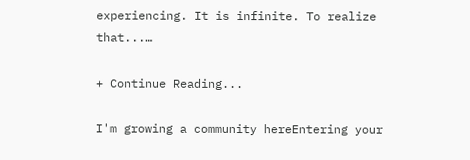experiencing. It is infinite. To realize that...…

+ Continue Reading...

I'm growing a community hereEntering your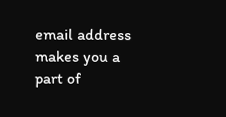email address makes you a part of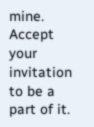mine. Accept your invitation to be a part of it.